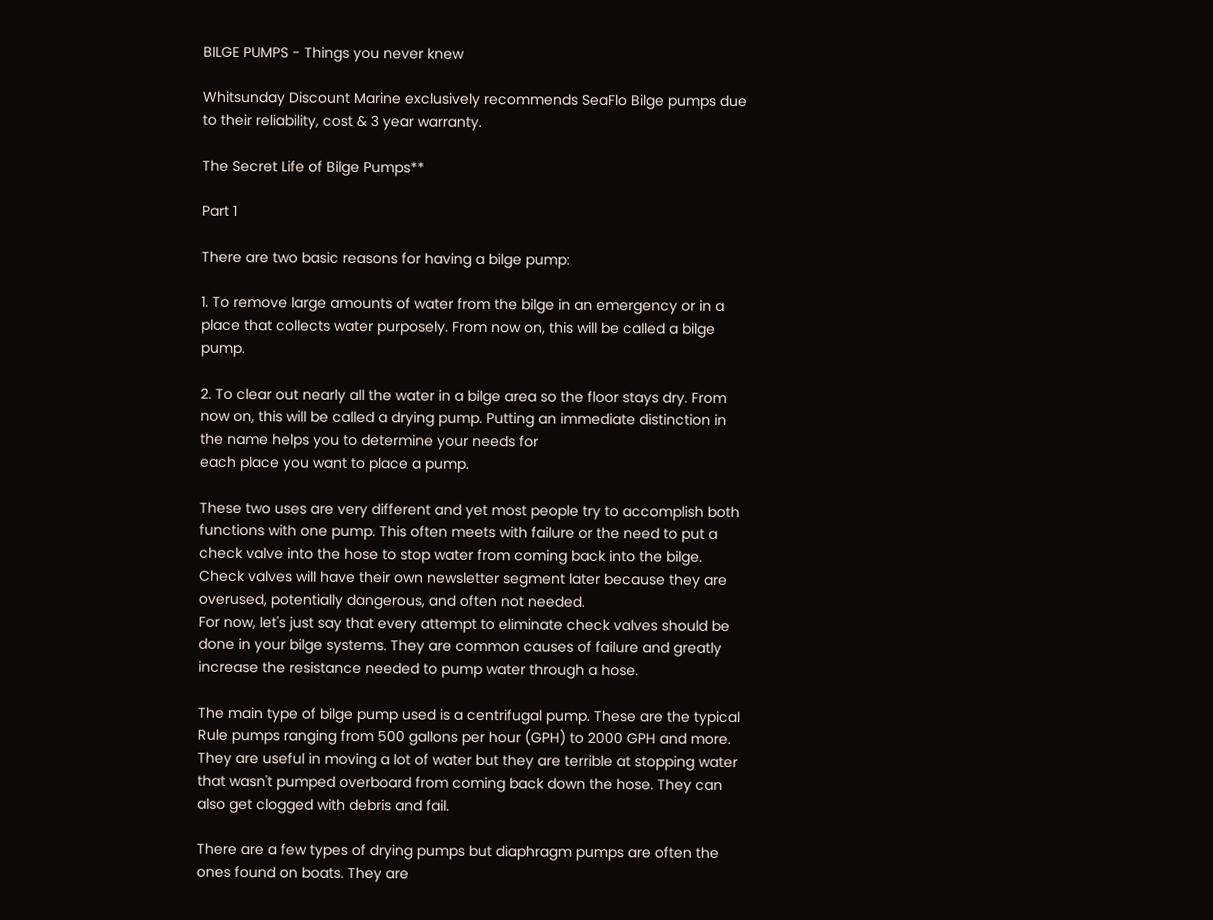BILGE PUMPS - Things you never knew

Whitsunday Discount Marine exclusively recommends SeaFlo Bilge pumps due to their reliability, cost & 3 year warranty.

The Secret Life of Bilge Pumps**

Part 1

There are two basic reasons for having a bilge pump:

1. To remove large amounts of water from the bilge in an emergency or in a place that collects water purposely. From now on, this will be called a bilge pump.

2. To clear out nearly all the water in a bilge area so the floor stays dry. From now on, this will be called a drying pump. Putting an immediate distinction in the name helps you to determine your needs for
each place you want to place a pump.

These two uses are very different and yet most people try to accomplish both functions with one pump. This often meets with failure or the need to put a check valve into the hose to stop water from coming back into the bilge. Check valves will have their own newsletter segment later because they are overused, potentially dangerous, and often not needed.
For now, let's just say that every attempt to eliminate check valves should be done in your bilge systems. They are common causes of failure and greatly increase the resistance needed to pump water through a hose.

The main type of bilge pump used is a centrifugal pump. These are the typical Rule pumps ranging from 500 gallons per hour (GPH) to 2000 GPH and more. They are useful in moving a lot of water but they are terrible at stopping water that wasn't pumped overboard from coming back down the hose. They can also get clogged with debris and fail.

There are a few types of drying pumps but diaphragm pumps are often the ones found on boats. They are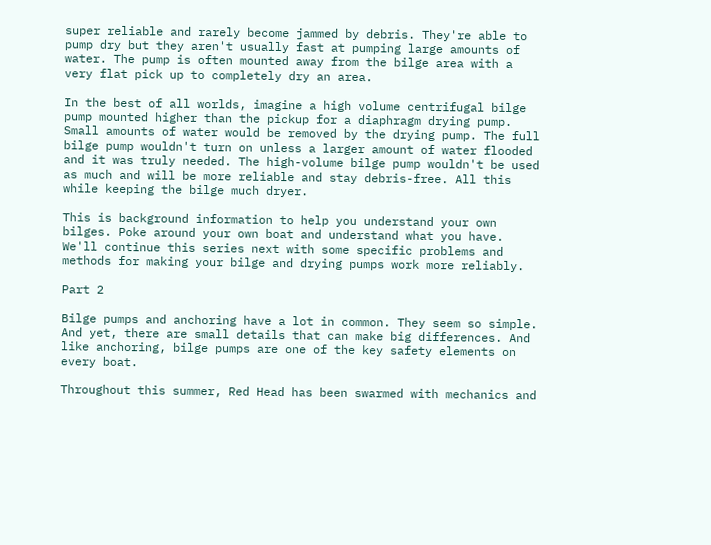super reliable and rarely become jammed by debris. They're able to pump dry but they aren't usually fast at pumping large amounts of water. The pump is often mounted away from the bilge area with a very flat pick up to completely dry an area.

In the best of all worlds, imagine a high volume centrifugal bilge pump mounted higher than the pickup for a diaphragm drying pump. Small amounts of water would be removed by the drying pump. The full bilge pump wouldn't turn on unless a larger amount of water flooded and it was truly needed. The high-volume bilge pump wouldn't be used as much and will be more reliable and stay debris-free. All this while keeping the bilge much dryer.

This is background information to help you understand your own bilges. Poke around your own boat and understand what you have. We'll continue this series next with some specific problems and methods for making your bilge and drying pumps work more reliably.

Part 2

Bilge pumps and anchoring have a lot in common. They seem so simple. And yet, there are small details that can make big differences. And like anchoring, bilge pumps are one of the key safety elements on every boat.

Throughout this summer, Red Head has been swarmed with mechanics and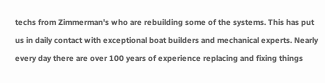techs from Zimmerman's who are rebuilding some of the systems. This has put us in daily contact with exceptional boat builders and mechanical experts. Nearly every day there are over 100 years of experience replacing and fixing things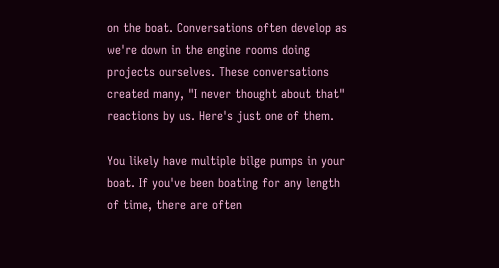on the boat. Conversations often develop as we're down in the engine rooms doing projects ourselves. These conversations created many, "I never thought about that" reactions by us. Here's just one of them.

You likely have multiple bilge pumps in your boat. If you've been boating for any length of time, there are often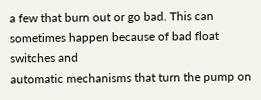a few that burn out or go bad. This can sometimes happen because of bad float switches and
automatic mechanisms that turn the pump on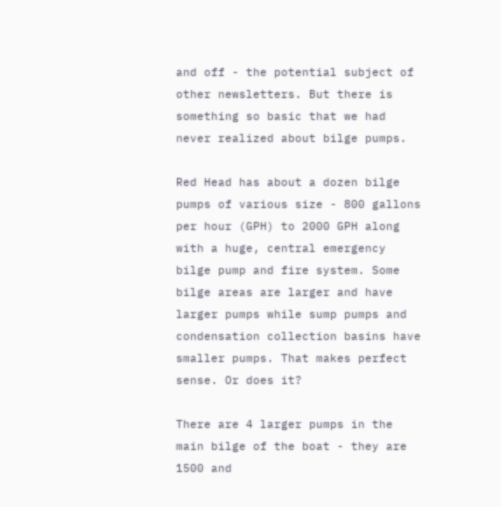and off - the potential subject of other newsletters. But there is something so basic that we had never realized about bilge pumps.

Red Head has about a dozen bilge pumps of various size - 800 gallons per hour (GPH) to 2000 GPH along with a huge, central emergency bilge pump and fire system. Some bilge areas are larger and have larger pumps while sump pumps and condensation collection basins have smaller pumps. That makes perfect sense. Or does it?

There are 4 larger pumps in the main bilge of the boat - they are 1500 and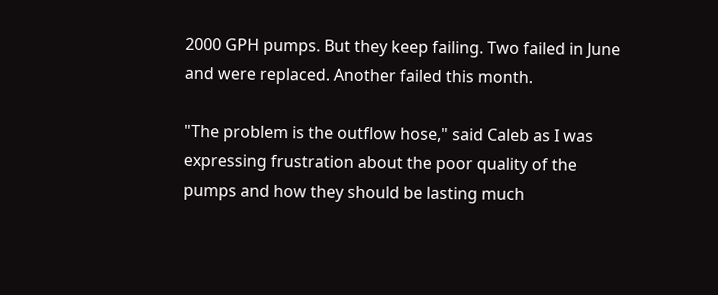2000 GPH pumps. But they keep failing. Two failed in June and were replaced. Another failed this month.

"The problem is the outflow hose," said Caleb as I was expressing frustration about the poor quality of the pumps and how they should be lasting much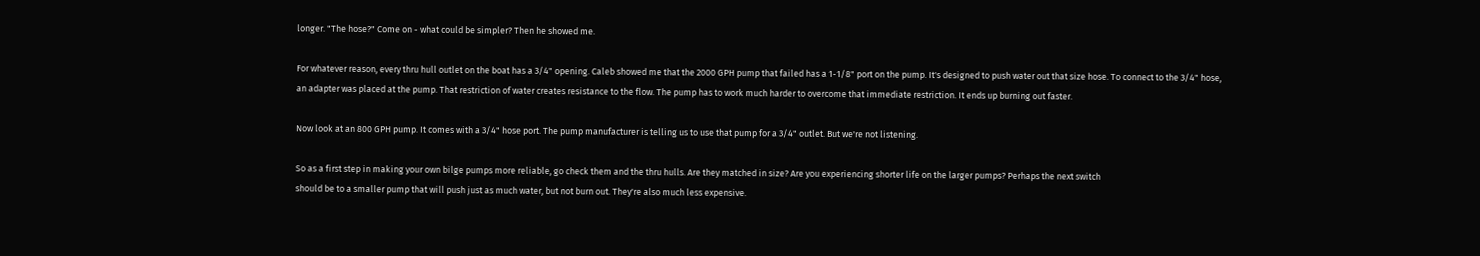longer. "The hose?" Come on - what could be simpler? Then he showed me.

For whatever reason, every thru hull outlet on the boat has a 3/4" opening. Caleb showed me that the 2000 GPH pump that failed has a 1-1/8" port on the pump. It's designed to push water out that size hose. To connect to the 3/4" hose, an adapter was placed at the pump. That restriction of water creates resistance to the flow. The pump has to work much harder to overcome that immediate restriction. It ends up burning out faster.

Now look at an 800 GPH pump. It comes with a 3/4" hose port. The pump manufacturer is telling us to use that pump for a 3/4" outlet. But we're not listening.

So as a first step in making your own bilge pumps more reliable, go check them and the thru hulls. Are they matched in size? Are you experiencing shorter life on the larger pumps? Perhaps the next switch
should be to a smaller pump that will push just as much water, but not burn out. They're also much less expensive.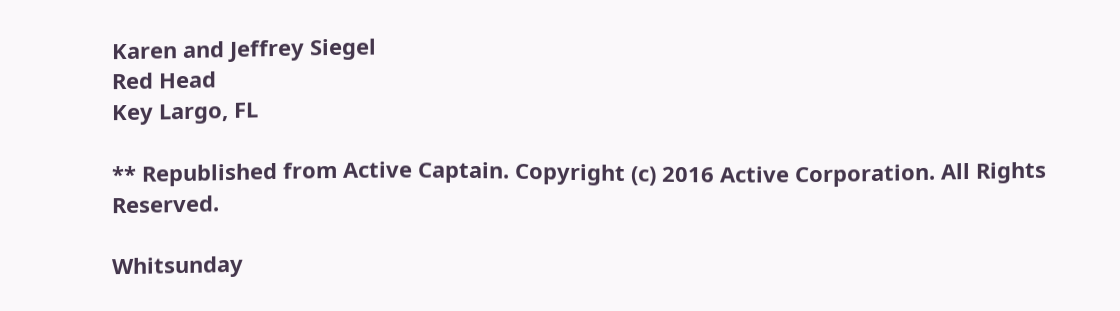Karen and Jeffrey Siegel
Red Head
Key Largo, FL

** Republished from Active Captain. Copyright (c) 2016 Active Corporation. All Rights Reserved.

Whitsunday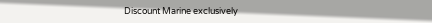Discount Marine exclusively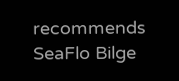recommends SeaFlo Bilge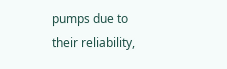pumps due to their reliability,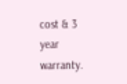cost & 3 year warranty.